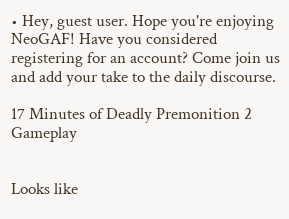• Hey, guest user. Hope you're enjoying NeoGAF! Have you considered registering for an account? Come join us and add your take to the daily discourse.

17 Minutes of Deadly Premonition 2 Gameplay


Looks like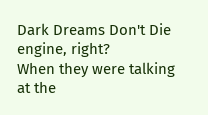Dark Dreams Don't Die engine, right?
When they were talking at the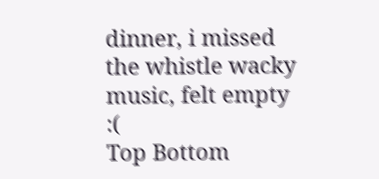dinner, i missed the whistle wacky music, felt empty :(
Top Bottom